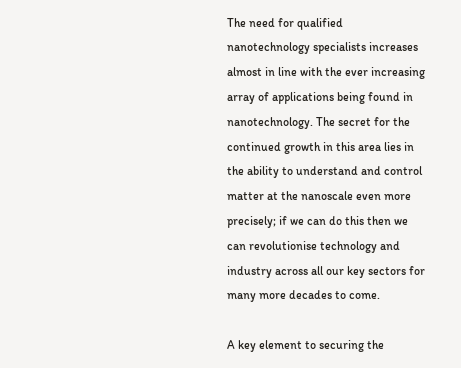The need for qualified nanotechnology specialists increases almost in line with the ever increasing array of applications being found in nanotechnology. The secret for the continued growth in this area lies in the ability to understand and control matter at the nanoscale even more precisely; if we can do this then we can revolutionise technology and industry across all our key sectors for many more decades to come.

A key element to securing the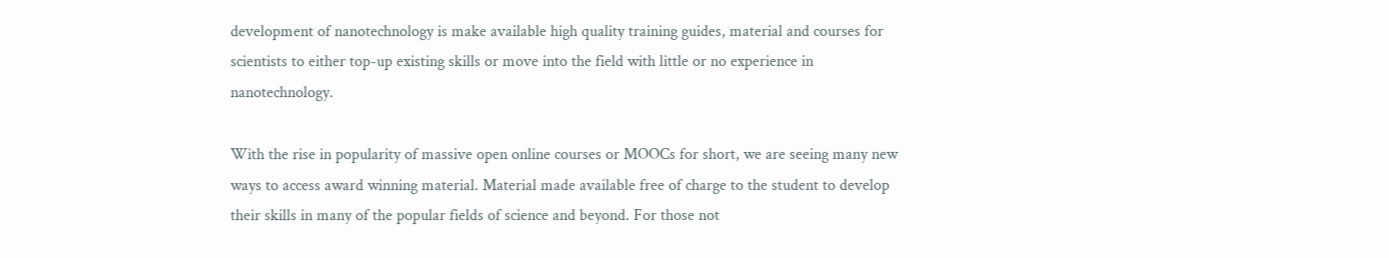development of nanotechnology is make available high quality training guides, material and courses for scientists to either top-up existing skills or move into the field with little or no experience in nanotechnology.

With the rise in popularity of massive open online courses or MOOCs for short, we are seeing many new ways to access award winning material. Material made available free of charge to the student to develop their skills in many of the popular fields of science and beyond. For those not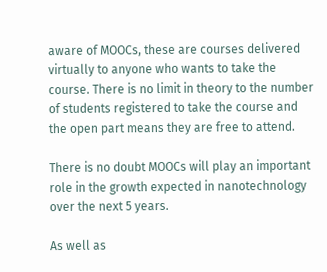aware of MOOCs, these are courses delivered virtually to anyone who wants to take the course. There is no limit in theory to the number of students registered to take the course and the open part means they are free to attend.

There is no doubt MOOCs will play an important role in the growth expected in nanotechnology over the next 5 years.

As well as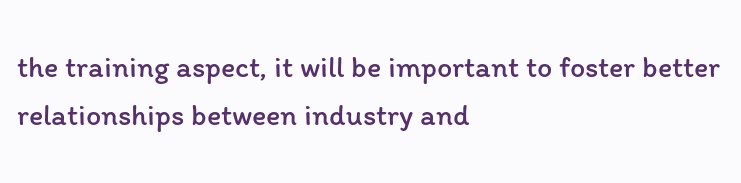the training aspect, it will be important to foster better relationships between industry and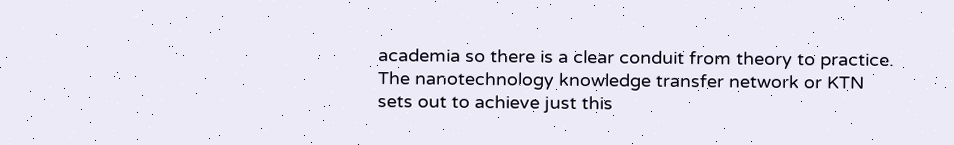academia so there is a clear conduit from theory to practice. The nanotechnology knowledge transfer network or KTN sets out to achieve just this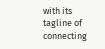with its tagline of connecting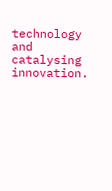technology and catalysing innovation.